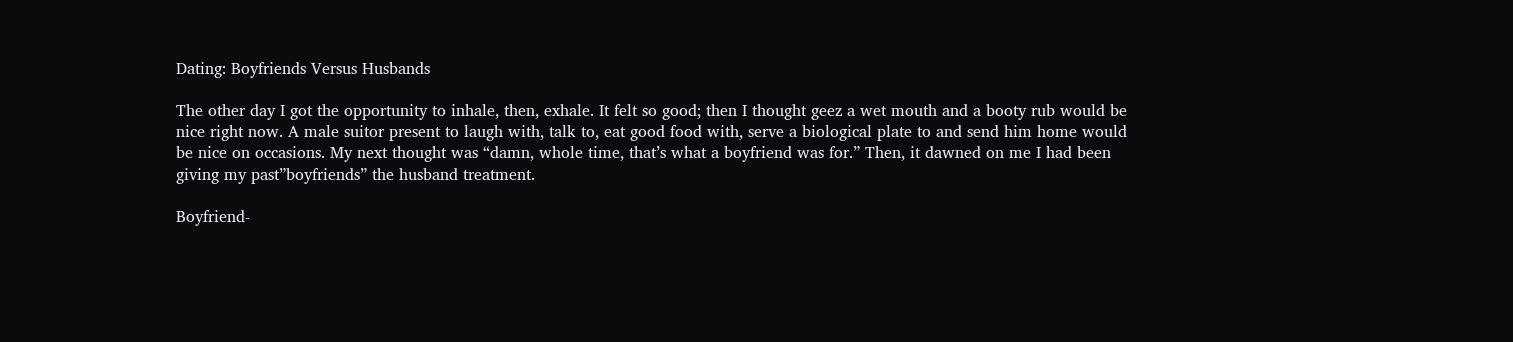Dating: Boyfriends Versus Husbands

The other day I got the opportunity to inhale, then, exhale. It felt so good; then I thought geez a wet mouth and a booty rub would be nice right now. A male suitor present to laugh with, talk to, eat good food with, serve a biological plate to and send him home would be nice on occasions. My next thought was “damn, whole time, that’s what a boyfriend was for.” Then, it dawned on me I had been giving my past”boyfriends” the husband treatment.

Boyfriend-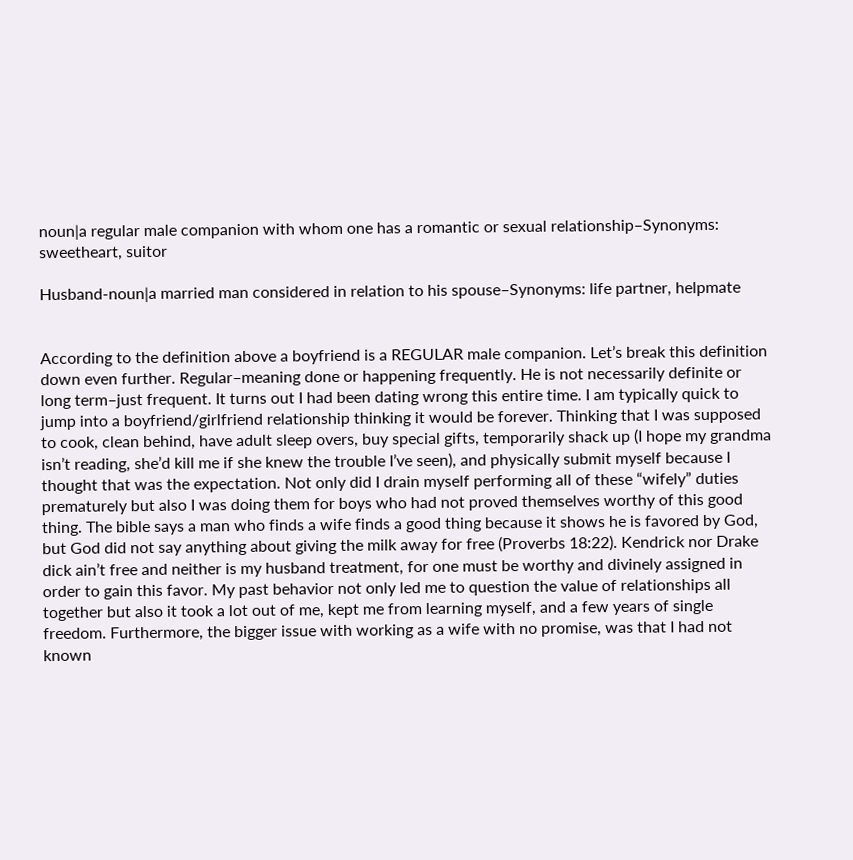noun|a regular male companion with whom one has a romantic or sexual relationship–Synonyms: sweetheart, suitor

Husband-noun|a married man considered in relation to his spouse–Synonyms: life partner, helpmate


According to the definition above a boyfriend is a REGULAR male companion. Let’s break this definition down even further. Regular–meaning done or happening frequently. He is not necessarily definite or long term–just frequent. It turns out I had been dating wrong this entire time. I am typically quick to jump into a boyfriend/girlfriend relationship thinking it would be forever. Thinking that I was supposed to cook, clean behind, have adult sleep overs, buy special gifts, temporarily shack up (I hope my grandma isn’t reading, she’d kill me if she knew the trouble I’ve seen), and physically submit myself because I thought that was the expectation. Not only did I drain myself performing all of these “wifely” duties prematurely but also I was doing them for boys who had not proved themselves worthy of this good thing. The bible says a man who finds a wife finds a good thing because it shows he is favored by God, but God did not say anything about giving the milk away for free (Proverbs 18:22). Kendrick nor Drake dick ain’t free and neither is my husband treatment, for one must be worthy and divinely assigned in order to gain this favor. My past behavior not only led me to question the value of relationships all together but also it took a lot out of me, kept me from learning myself, and a few years of single freedom. Furthermore, the bigger issue with working as a wife with no promise, was that I had not known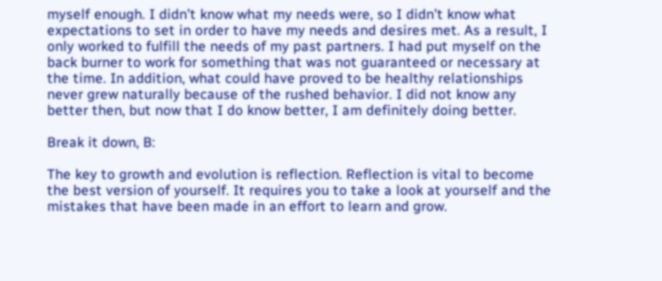myself enough. I didn’t know what my needs were, so I didn’t know what expectations to set in order to have my needs and desires met. As a result, I only worked to fulfill the needs of my past partners. I had put myself on the back burner to work for something that was not guaranteed or necessary at the time. In addition, what could have proved to be healthy relationships never grew naturally because of the rushed behavior. I did not know any better then, but now that I do know better, I am definitely doing better.

Break it down, B:

The key to growth and evolution is reflection. Reflection is vital to become the best version of yourself. It requires you to take a look at yourself and the mistakes that have been made in an effort to learn and grow.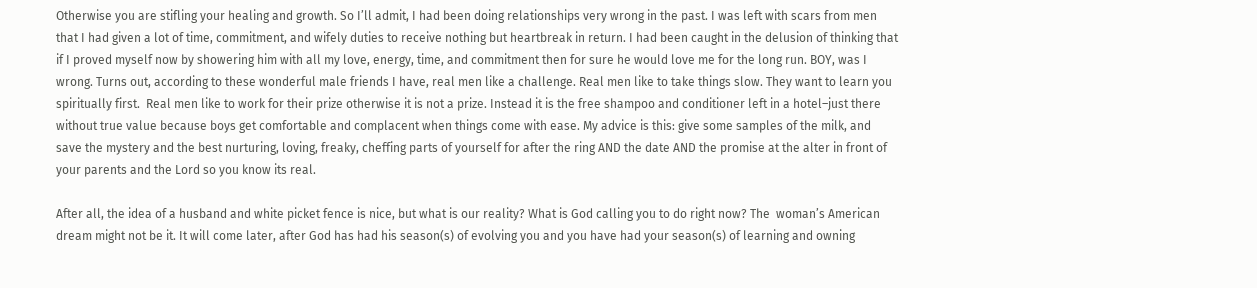Otherwise you are stifling your healing and growth. So I’ll admit, I had been doing relationships very wrong in the past. I was left with scars from men that I had given a lot of time, commitment, and wifely duties to receive nothing but heartbreak in return. I had been caught in the delusion of thinking that if I proved myself now by showering him with all my love, energy, time, and commitment then for sure he would love me for the long run. BOY, was I wrong. Turns out, according to these wonderful male friends I have, real men like a challenge. Real men like to take things slow. They want to learn you spiritually first.  Real men like to work for their prize otherwise it is not a prize. Instead it is the free shampoo and conditioner left in a hotel–just there without true value because boys get comfortable and complacent when things come with ease. My advice is this: give some samples of the milk, and save the mystery and the best nurturing, loving, freaky, cheffing parts of yourself for after the ring AND the date AND the promise at the alter in front of your parents and the Lord so you know its real.

After all, the idea of a husband and white picket fence is nice, but what is our reality? What is God calling you to do right now? The  woman’s American dream might not be it. It will come later, after God has had his season(s) of evolving you and you have had your season(s) of learning and owning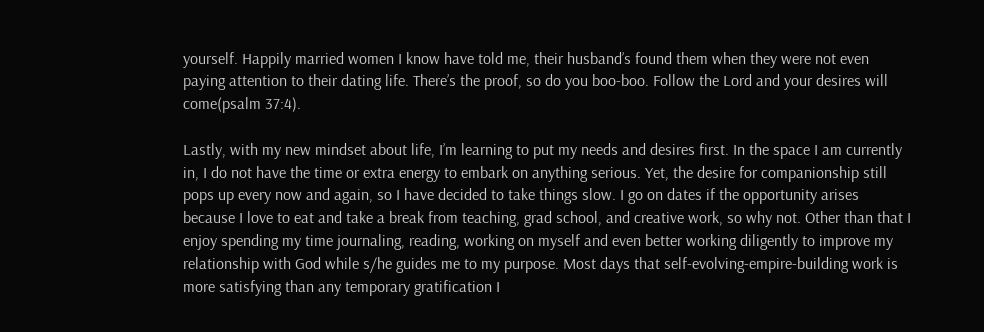yourself. Happily married women I know have told me, their husband’s found them when they were not even paying attention to their dating life. There’s the proof, so do you boo-boo. Follow the Lord and your desires will come(psalm 37:4).

Lastly, with my new mindset about life, I’m learning to put my needs and desires first. In the space I am currently in, I do not have the time or extra energy to embark on anything serious. Yet, the desire for companionship still pops up every now and again, so I have decided to take things slow. I go on dates if the opportunity arises because I love to eat and take a break from teaching, grad school, and creative work, so why not. Other than that I enjoy spending my time journaling, reading, working on myself and even better working diligently to improve my relationship with God while s/he guides me to my purpose. Most days that self-evolving-empire-building work is more satisfying than any temporary gratification I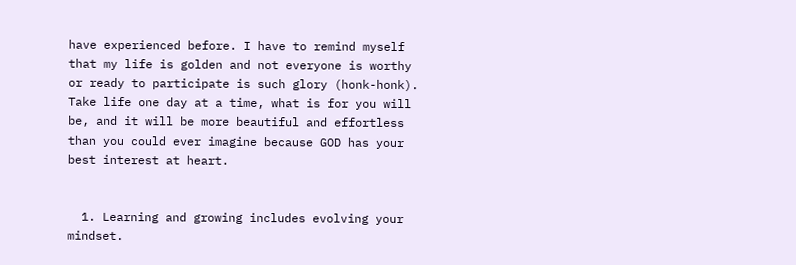have experienced before. I have to remind myself that my life is golden and not everyone is worthy or ready to participate is such glory (honk-honk). Take life one day at a time, what is for you will be, and it will be more beautiful and effortless than you could ever imagine because GOD has your best interest at heart.


  1. Learning and growing includes evolving your mindset.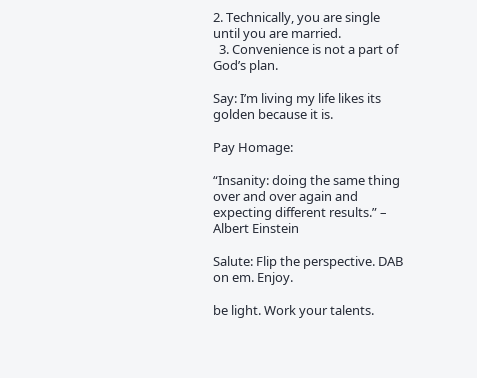2. Technically, you are single until you are married.
  3. Convenience is not a part of God’s plan.

Say: I’m living my life likes its golden because it is.

Pay Homage:

“Insanity: doing the same thing over and over again and expecting different results.” – Albert Einstein

Salute: Flip the perspective. DAB on em. Enjoy.

be light. Work your talents.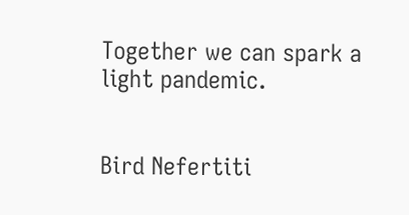Together we can spark a light pandemic.


Bird Nefertiti